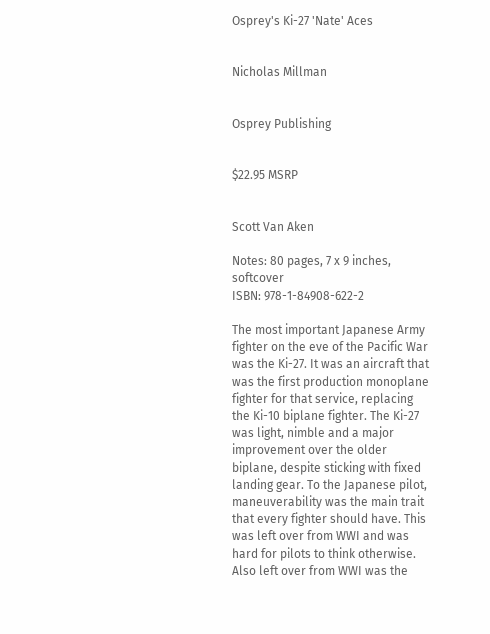Osprey's Ki-27 'Nate' Aces


Nicholas Millman


Osprey Publishing


$22.95 MSRP


Scott Van Aken

Notes: 80 pages, 7 x 9 inches, softcover
ISBN: 978-1-84908-622-2

The most important Japanese Army fighter on the eve of the Pacific War was the Ki-27. It was an aircraft that was the first production monoplane fighter for that service, replacing the Ki-10 biplane fighter. The Ki-27 was light, nimble and a major improvement over the older biplane, despite sticking with fixed landing gear. To the Japanese pilot, maneuverability was the main trait that every fighter should have. This was left over from WWI and was hard for pilots to think otherwise. Also left over from WWI was the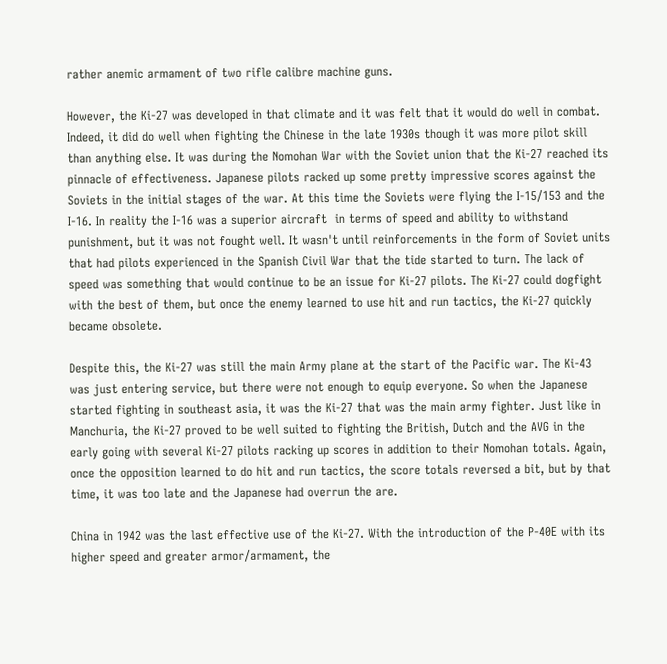rather anemic armament of two rifle calibre machine guns.

However, the Ki-27 was developed in that climate and it was felt that it would do well in combat. Indeed, it did do well when fighting the Chinese in the late 1930s though it was more pilot skill than anything else. It was during the Nomohan War with the Soviet union that the Ki-27 reached its pinnacle of effectiveness. Japanese pilots racked up some pretty impressive scores against the Soviets in the initial stages of the war. At this time the Soviets were flying the I-15/153 and the I-16. In reality the I-16 was a superior aircraft  in terms of speed and ability to withstand punishment, but it was not fought well. It wasn't until reinforcements in the form of Soviet units that had pilots experienced in the Spanish Civil War that the tide started to turn. The lack of speed was something that would continue to be an issue for Ki-27 pilots. The Ki-27 could dogfight with the best of them, but once the enemy learned to use hit and run tactics, the Ki-27 quickly became obsolete.

Despite this, the Ki-27 was still the main Army plane at the start of the Pacific war. The Ki-43 was just entering service, but there were not enough to equip everyone. So when the Japanese started fighting in southeast asia, it was the Ki-27 that was the main army fighter. Just like in Manchuria, the Ki-27 proved to be well suited to fighting the British, Dutch and the AVG in the early going with several Ki-27 pilots racking up scores in addition to their Nomohan totals. Again, once the opposition learned to do hit and run tactics, the score totals reversed a bit, but by that time, it was too late and the Japanese had overrun the are.

China in 1942 was the last effective use of the Ki-27. With the introduction of the P-40E with its higher speed and greater armor/armament, the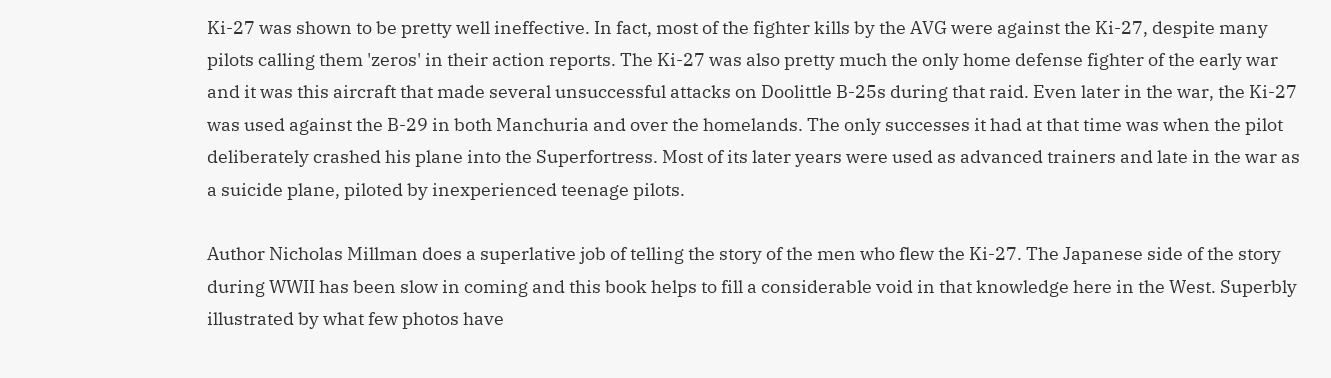Ki-27 was shown to be pretty well ineffective. In fact, most of the fighter kills by the AVG were against the Ki-27, despite many pilots calling them 'zeros' in their action reports. The Ki-27 was also pretty much the only home defense fighter of the early war and it was this aircraft that made several unsuccessful attacks on Doolittle B-25s during that raid. Even later in the war, the Ki-27 was used against the B-29 in both Manchuria and over the homelands. The only successes it had at that time was when the pilot deliberately crashed his plane into the Superfortress. Most of its later years were used as advanced trainers and late in the war as a suicide plane, piloted by inexperienced teenage pilots.

Author Nicholas Millman does a superlative job of telling the story of the men who flew the Ki-27. The Japanese side of the story during WWII has been slow in coming and this book helps to fill a considerable void in that knowledge here in the West. Superbly illustrated by what few photos have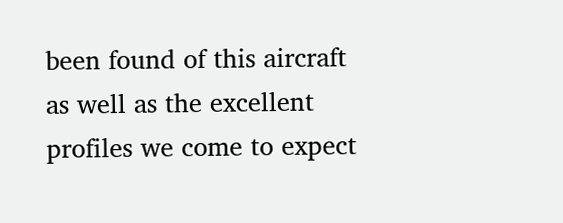been found of this aircraft as well as the excellent profiles we come to expect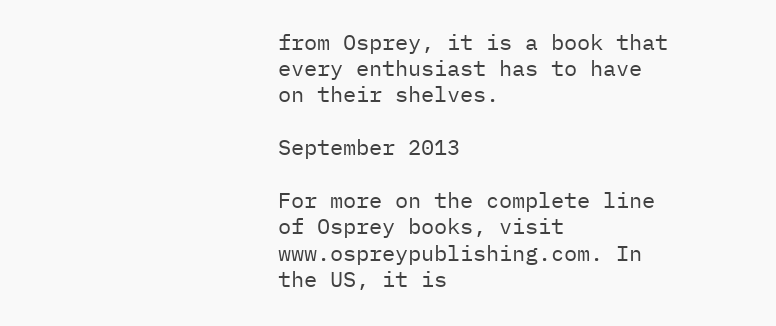from Osprey, it is a book that every enthusiast has to have on their shelves.

September 2013

For more on the complete line of Osprey books, visit www.ospreypublishing.com. In the US, it is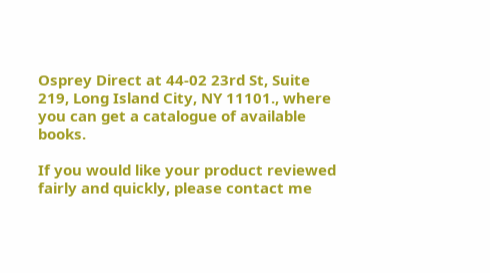Osprey Direct at 44-02 23rd St, Suite 219, Long Island City, NY 11101., where you can get a catalogue of available books.

If you would like your product reviewed fairly and quickly, please contact me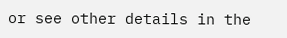or see other details in the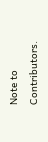Note to Contributors.